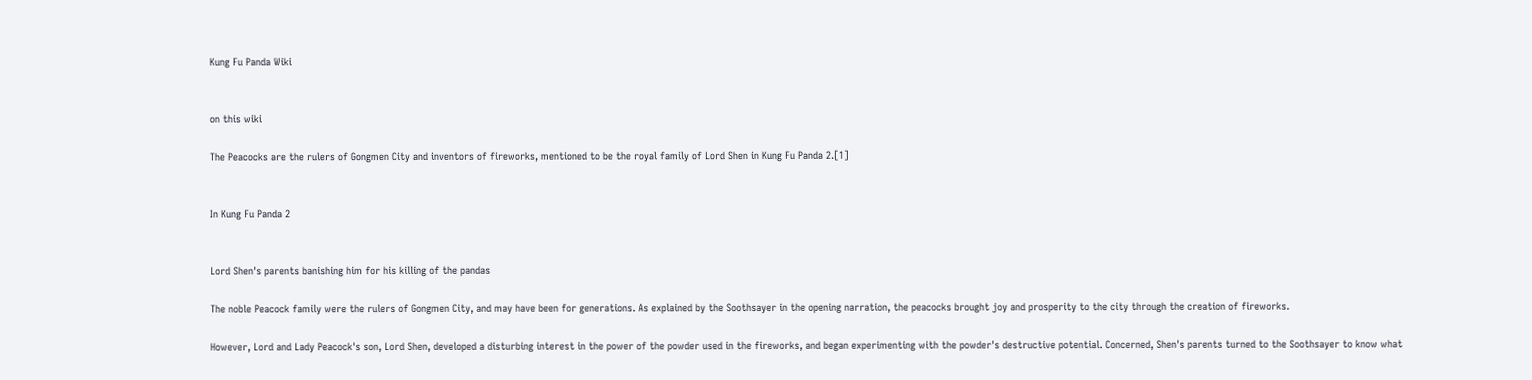Kung Fu Panda Wiki


on this wiki

The Peacocks are the rulers of Gongmen City and inventors of fireworks, mentioned to be the royal family of Lord Shen in Kung Fu Panda 2.[1]


In Kung Fu Panda 2


Lord Shen's parents banishing him for his killing of the pandas

The noble Peacock family were the rulers of Gongmen City, and may have been for generations. As explained by the Soothsayer in the opening narration, the peacocks brought joy and prosperity to the city through the creation of fireworks.

However, Lord and Lady Peacock's son, Lord Shen, developed a disturbing interest in the power of the powder used in the fireworks, and began experimenting with the powder's destructive potential. Concerned, Shen's parents turned to the Soothsayer to know what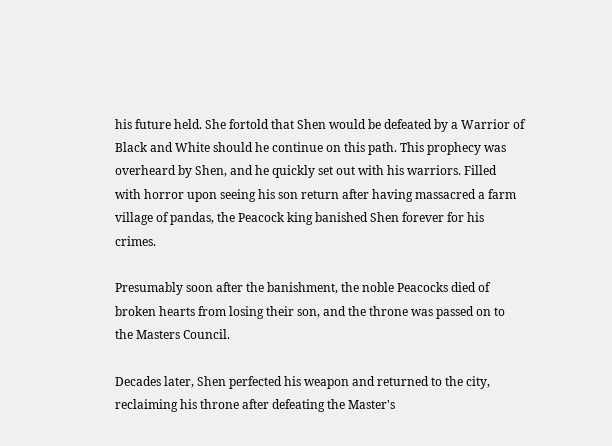his future held. She fortold that Shen would be defeated by a Warrior of Black and White should he continue on this path. This prophecy was overheard by Shen, and he quickly set out with his warriors. Filled with horror upon seeing his son return after having massacred a farm village of pandas, the Peacock king banished Shen forever for his crimes.

Presumably soon after the banishment, the noble Peacocks died of broken hearts from losing their son, and the throne was passed on to the Masters Council.

Decades later, Shen perfected his weapon and returned to the city, reclaiming his throne after defeating the Master's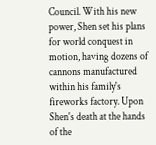Council. With his new power, Shen set his plans for world conquest in motion, having dozens of cannons manufactured within his family's fireworks factory. Upon Shen's death at the hands of the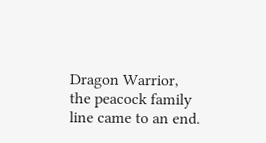Dragon Warrior, the peacock family line came to an end.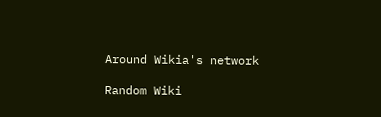Around Wikia's network

Random Wiki